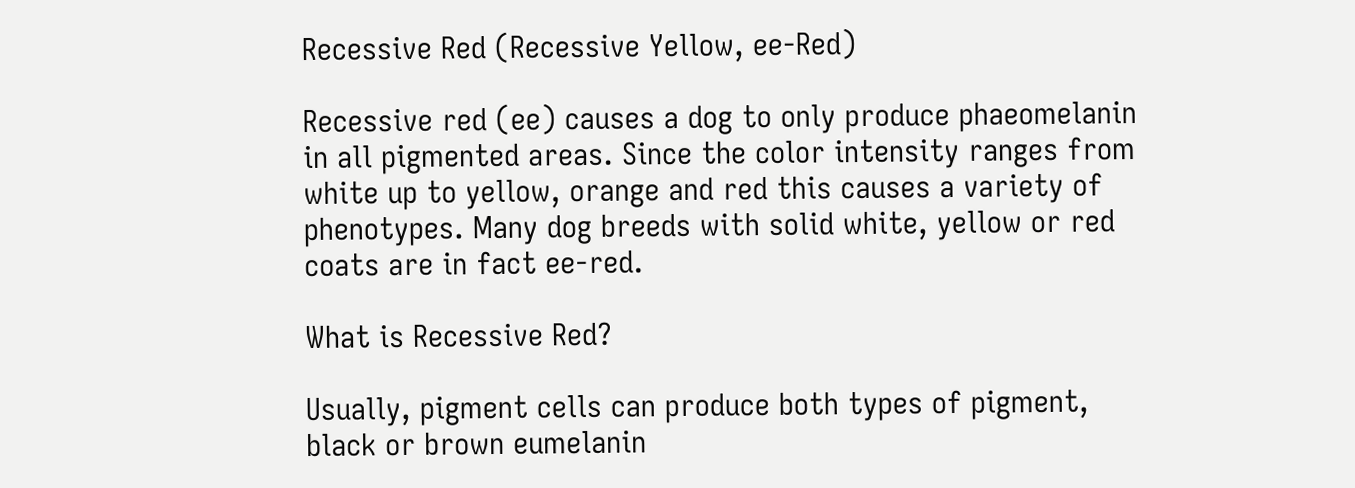Recessive Red (Recessive Yellow, ee-Red)

Recessive red (ee) causes a dog to only produce phaeomelanin in all pigmented areas. Since the color intensity ranges from white up to yellow, orange and red this causes a variety of phenotypes. Many dog breeds with solid white, yellow or red coats are in fact ee-red.

What is Recessive Red?

Usually, pigment cells can produce both types of pigment, black or brown eumelanin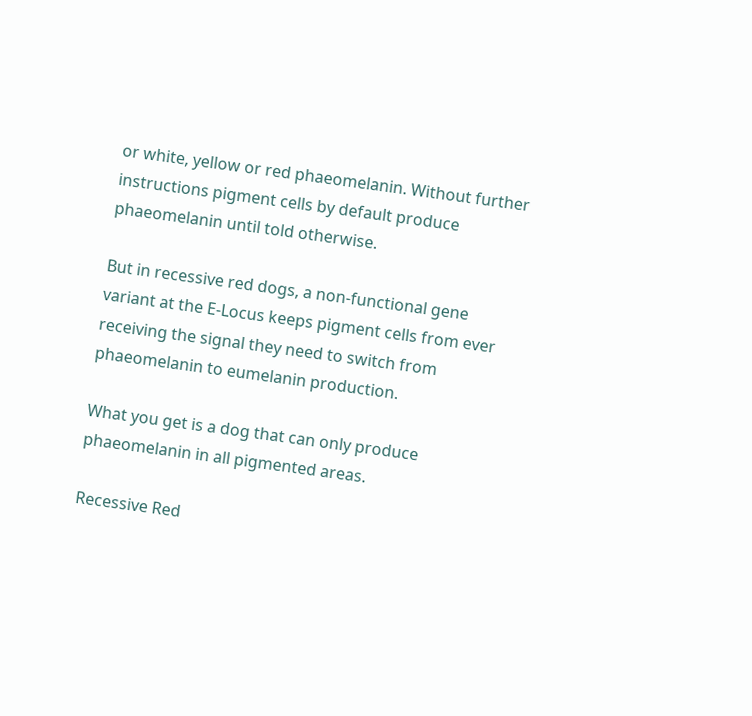or white, yellow or red phaeomelanin. Without further instructions pigment cells by default produce phaeomelanin until told otherwise.

But in recessive red dogs, a non-functional gene variant at the E-Locus keeps pigment cells from ever receiving the signal they need to switch from phaeomelanin to eumelanin production.

What you get is a dog that can only produce phaeomelanin in all pigmented areas.

Recessive Red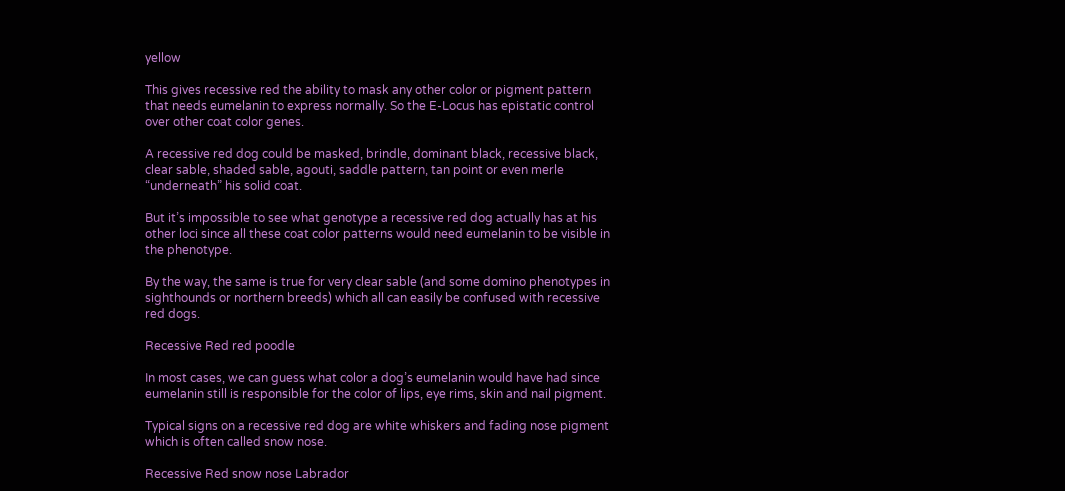yellow

This gives recessive red the ability to mask any other color or pigment pattern that needs eumelanin to express normally. So the E-Locus has epistatic control over other coat color genes.

A recessive red dog could be masked, brindle, dominant black, recessive black, clear sable, shaded sable, agouti, saddle pattern, tan point or even merle “underneath” his solid coat.

But it’s impossible to see what genotype a recessive red dog actually has at his other loci since all these coat color patterns would need eumelanin to be visible in the phenotype.

By the way, the same is true for very clear sable (and some domino phenotypes in sighthounds or northern breeds) which all can easily be confused with recessive red dogs.

Recessive Red red poodle

In most cases, we can guess what color a dog’s eumelanin would have had since eumelanin still is responsible for the color of lips, eye rims, skin and nail pigment.

Typical signs on a recessive red dog are white whiskers and fading nose pigment which is often called snow nose.

Recessive Red snow nose Labrador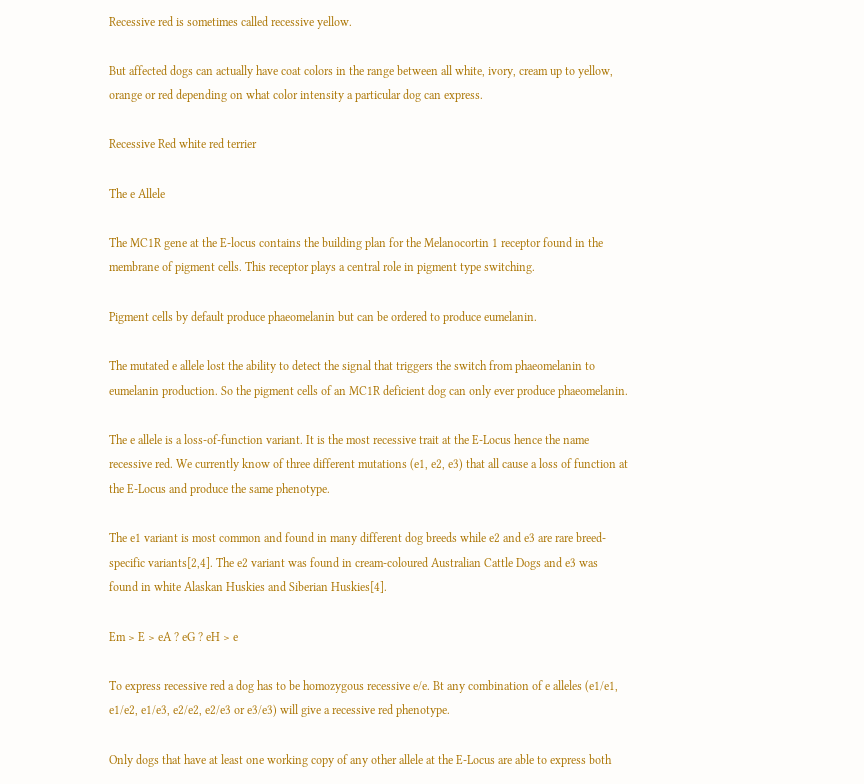Recessive red is sometimes called recessive yellow.

But affected dogs can actually have coat colors in the range between all white, ivory, cream up to yellow, orange or red depending on what color intensity a particular dog can express.

Recessive Red white red terrier

The e Allele

The MC1R gene at the E-locus contains the building plan for the Melanocortin 1 receptor found in the membrane of pigment cells. This receptor plays a central role in pigment type switching.

Pigment cells by default produce phaeomelanin but can be ordered to produce eumelanin.

The mutated e allele lost the ability to detect the signal that triggers the switch from phaeomelanin to eumelanin production. So the pigment cells of an MC1R deficient dog can only ever produce phaeomelanin.

The e allele is a loss-of-function variant. It is the most recessive trait at the E-Locus hence the name recessive red. We currently know of three different mutations (e1, e2, e3) that all cause a loss of function at the E-Locus and produce the same phenotype.

The e1 variant is most common and found in many different dog breeds while e2 and e3 are rare breed-specific variants[2,4]. The e2 variant was found in cream-coloured Australian Cattle Dogs and e3 was found in white Alaskan Huskies and Siberian Huskies[4].

Em > E > eA ? eG ? eH > e

To express recessive red a dog has to be homozygous recessive e/e. Bt any combination of e alleles (e1/e1, e1/e2, e1/e3, e2/e2, e2/e3 or e3/e3) will give a recessive red phenotype.

Only dogs that have at least one working copy of any other allele at the E-Locus are able to express both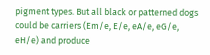pigment types. But all black or patterned dogs could be carriers (Em/e, E/e, eA/e, eG/e, eH/e) and produce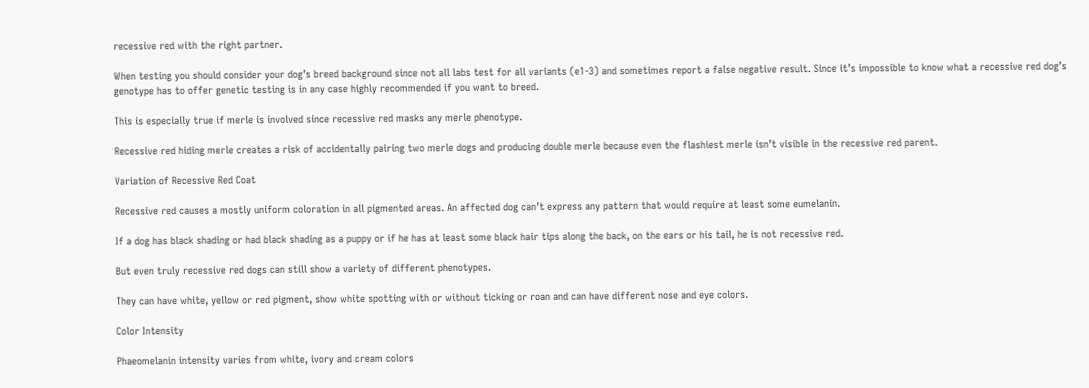recessive red with the right partner.

When testing you should consider your dog’s breed background since not all labs test for all variants (e1-3) and sometimes report a false negative result. Since it’s impossible to know what a recessive red dog’s genotype has to offer genetic testing is in any case highly recommended if you want to breed.

This is especially true if merle is involved since recessive red masks any merle phenotype.

Recessive red hiding merle creates a risk of accidentally pairing two merle dogs and producing double merle because even the flashiest merle isn’t visible in the recessive red parent.

Variation of Recessive Red Coat

Recessive red causes a mostly uniform coloration in all pigmented areas. An affected dog can’t express any pattern that would require at least some eumelanin.

If a dog has black shading or had black shading as a puppy or if he has at least some black hair tips along the back, on the ears or his tail, he is not recessive red.

But even truly recessive red dogs can still show a variety of different phenotypes.

They can have white, yellow or red pigment, show white spotting with or without ticking or roan and can have different nose and eye colors.

Color Intensity

Phaeomelanin intensity varies from white, ivory and cream colors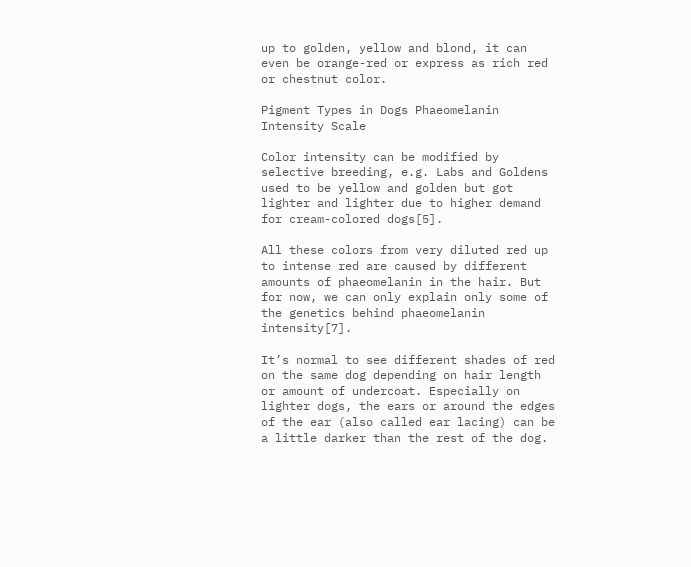up to golden, yellow and blond, it can even be orange-red or express as rich red or chestnut color.

Pigment Types in Dogs Phaeomelanin Intensity Scale

Color intensity can be modified by selective breeding, e.g. Labs and Goldens used to be yellow and golden but got lighter and lighter due to higher demand for cream-colored dogs[5].

All these colors from very diluted red up to intense red are caused by different amounts of phaeomelanin in the hair. But for now, we can only explain only some of the genetics behind phaeomelanin intensity[7].

It’s normal to see different shades of red on the same dog depending on hair length or amount of undercoat. Especially on lighter dogs, the ears or around the edges of the ear (also called ear lacing) can be a little darker than the rest of the dog.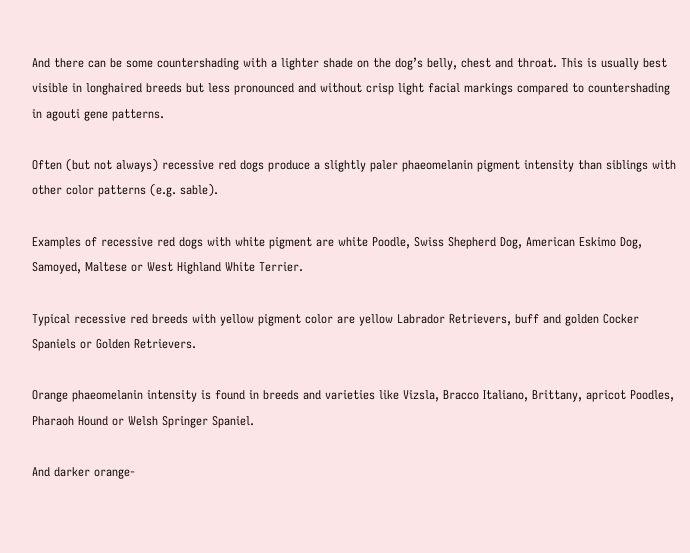And there can be some countershading with a lighter shade on the dog’s belly, chest and throat. This is usually best visible in longhaired breeds but less pronounced and without crisp light facial markings compared to countershading in agouti gene patterns.

Often (but not always) recessive red dogs produce a slightly paler phaeomelanin pigment intensity than siblings with other color patterns (e.g. sable).

Examples of recessive red dogs with white pigment are white Poodle, Swiss Shepherd Dog, American Eskimo Dog, Samoyed, Maltese or West Highland White Terrier.

Typical recessive red breeds with yellow pigment color are yellow Labrador Retrievers, buff and golden Cocker Spaniels or Golden Retrievers.

Orange phaeomelanin intensity is found in breeds and varieties like Vizsla, Bracco Italiano, Brittany, apricot Poodles, Pharaoh Hound or Welsh Springer Spaniel.

And darker orange-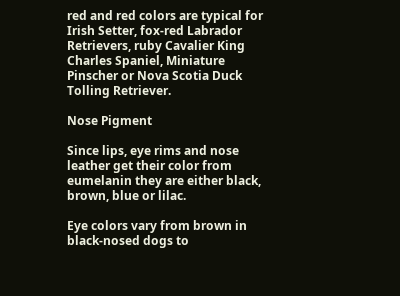red and red colors are typical for Irish Setter, fox-red Labrador Retrievers, ruby Cavalier King Charles Spaniel, Miniature Pinscher or Nova Scotia Duck Tolling Retriever.

Nose Pigment

Since lips, eye rims and nose leather get their color from eumelanin they are either black, brown, blue or lilac.

Eye colors vary from brown in black-nosed dogs to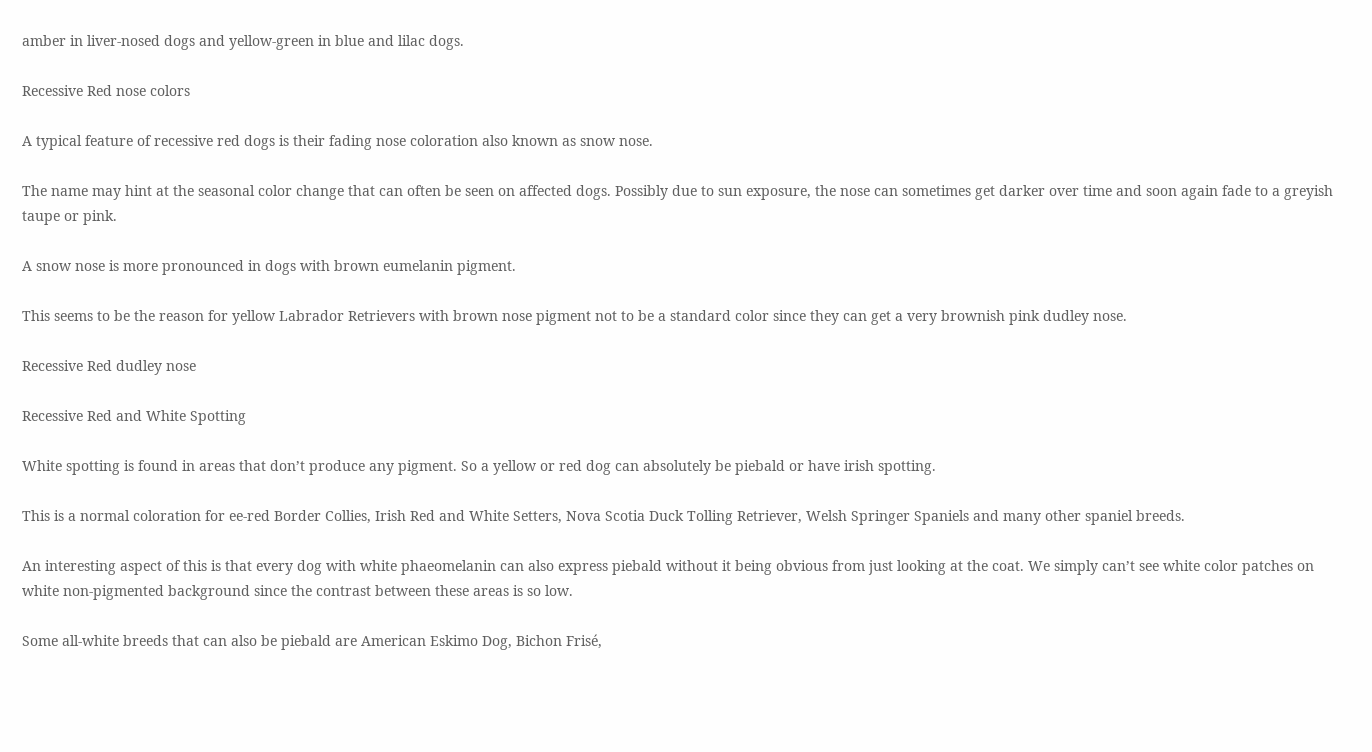amber in liver-nosed dogs and yellow-green in blue and lilac dogs.

Recessive Red nose colors

A typical feature of recessive red dogs is their fading nose coloration also known as snow nose.

The name may hint at the seasonal color change that can often be seen on affected dogs. Possibly due to sun exposure, the nose can sometimes get darker over time and soon again fade to a greyish taupe or pink.

A snow nose is more pronounced in dogs with brown eumelanin pigment.

This seems to be the reason for yellow Labrador Retrievers with brown nose pigment not to be a standard color since they can get a very brownish pink dudley nose.

Recessive Red dudley nose

Recessive Red and White Spotting

White spotting is found in areas that don’t produce any pigment. So a yellow or red dog can absolutely be piebald or have irish spotting.

This is a normal coloration for ee-red Border Collies, Irish Red and White Setters, Nova Scotia Duck Tolling Retriever, Welsh Springer Spaniels and many other spaniel breeds.

An interesting aspect of this is that every dog with white phaeomelanin can also express piebald without it being obvious from just looking at the coat. We simply can’t see white color patches on white non-pigmented background since the contrast between these areas is so low.

Some all-white breeds that can also be piebald are American Eskimo Dog, Bichon Frisé,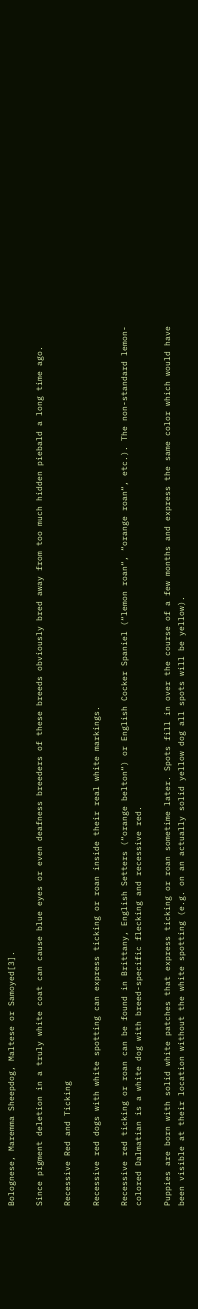Bolognese, Maremma Sheepdog, Maltese or Samoyed[3].

Since pigment deletion in a truly white coat can cause blue eyes or even deafness breeders of these breeds obviously bred away from too much hidden piebald a long time ago.

Recessive Red and Ticking

Recessive red dogs with white spotting can express ticking or roan inside their real white markings.

Recessive red ticking or roan can be found in Brittany, English Setters (“orange belton“) or English Cocker Spaniel (“lemon roan“, “orange roan“, etc.). The non-standard lemon-colored Dalmatian is a white dog with breed-specific flecking and recessive red.

Puppies are born with solid white patches that express ticking or roan sometime later. Spots fill in over the course of a few months and express the same color which would have been visible at their location without the white spotting (e.g. on an actually solid yellow dog all spots will be yellow).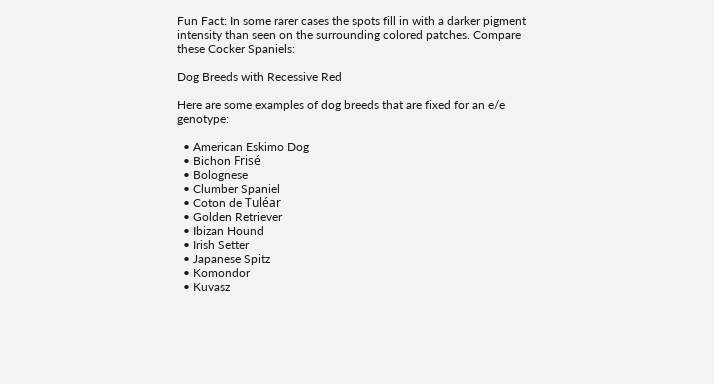Fun Fact: In some rarer cases the spots fill in with a darker pigment intensity than seen on the surrounding colored patches. Compare these Cocker Spaniels:

Dog Breeds with Recessive Red

Here are some examples of dog breeds that are fixed for an e/e genotype:

  • American Eskimo Dog
  • Bichon Frisé
  • Bolognese
  • Clumber Spaniel
  • Coton de Tuléar
  • Golden Retriever
  • Ibizan Hound
  • Irish Setter
  • Japanese Spitz
  • Komondor
  • Kuvasz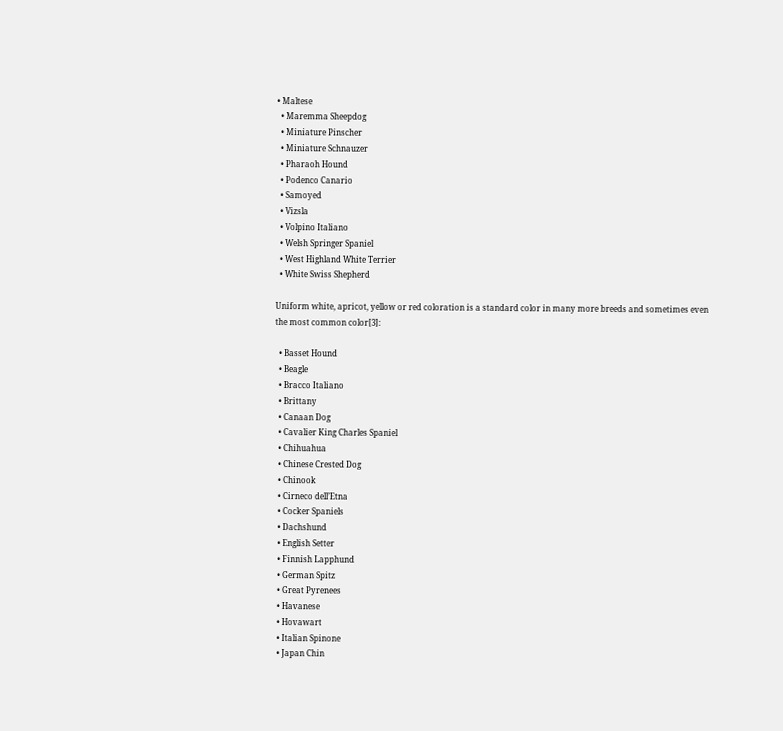• Maltese
  • Maremma Sheepdog
  • Miniature Pinscher
  • Miniature Schnauzer
  • Pharaoh Hound
  • Podenco Canario
  • Samoyed
  • Vizsla
  • Volpino Italiano
  • Welsh Springer Spaniel
  • West Highland White Terrier
  • White Swiss Shepherd

Uniform white, apricot, yellow or red coloration is a standard color in many more breeds and sometimes even the most common color[3]:

  • Basset Hound
  • Beagle
  • Bracco Italiano
  • Brittany
  • Canaan Dog
  • Cavalier King Charles Spaniel
  • Chihuahua
  • Chinese Crested Dog
  • Chinook
  • Cirneco dell’Etna
  • Cocker Spaniels
  • Dachshund
  • English Setter
  • Finnish Lapphund
  • German Spitz
  • Great Pyrenees
  • Havanese
  • Hovawart
  • Italian Spinone
  • Japan Chin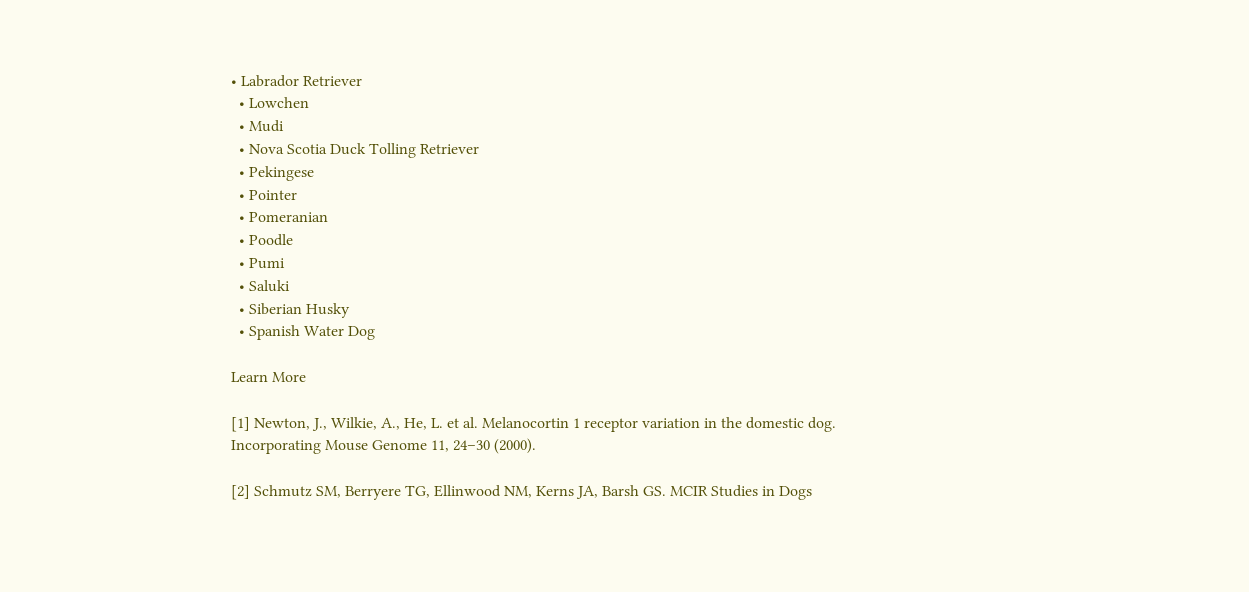• Labrador Retriever
  • Lowchen
  • Mudi
  • Nova Scotia Duck Tolling Retriever
  • Pekingese
  • Pointer
  • Pomeranian
  • Poodle
  • Pumi
  • Saluki
  • Siberian Husky
  • Spanish Water Dog

Learn More

[1] Newton, J., Wilkie, A., He, L. et al. Melanocortin 1 receptor variation in the domestic dog. Incorporating Mouse Genome 11, 24–30 (2000).

[2] Schmutz SM, Berryere TG, Ellinwood NM, Kerns JA, Barsh GS. MCIR Studies in Dogs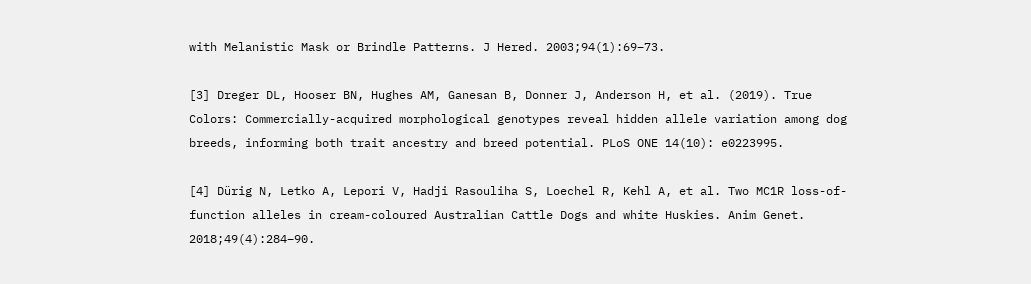with Melanistic Mask or Brindle Patterns. J Hered. 2003;94(1):69–73.

[3] Dreger DL, Hooser BN, Hughes AM, Ganesan B, Donner J, Anderson H, et al. (2019). True Colors: Commercially-acquired morphological genotypes reveal hidden allele variation among dog breeds, informing both trait ancestry and breed potential. PLoS ONE 14(10): e0223995.

[4] Dürig N, Letko A, Lepori V, Hadji Rasouliha S, Loechel R, Kehl A, et al. Two MC1R loss-of-function alleles in cream-coloured Australian Cattle Dogs and white Huskies. Anim Genet. 2018;49(4):284–90.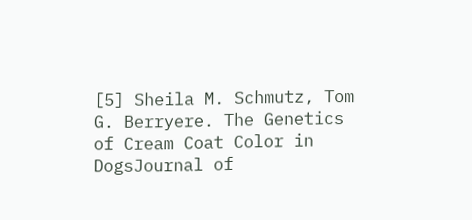[5] Sheila M. Schmutz, Tom G. Berryere. The Genetics of Cream Coat Color in DogsJournal of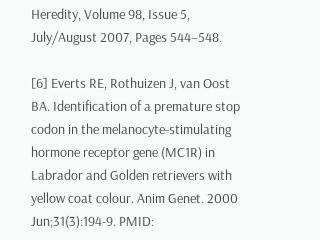Heredity, Volume 98, Issue 5, July/August 2007, Pages 544–548.

[6] Everts RE, Rothuizen J, van Oost BA. Identification of a premature stop codon in the melanocyte-stimulating hormone receptor gene (MC1R) in Labrador and Golden retrievers with yellow coat colour. Anim Genet. 2000 Jun;31(3):194-9. PMID: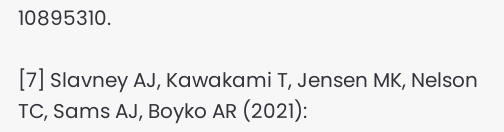10895310.

[7] Slavney AJ, Kawakami T, Jensen MK, Nelson TC, Sams AJ, Boyko AR (2021):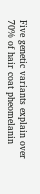Five genetic variants explain over 70% of hair coat pheomelanin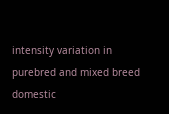intensity variation in purebred and mixed breed domestic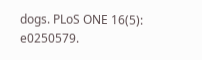dogs. PLoS ONE 16(5): e0250579.